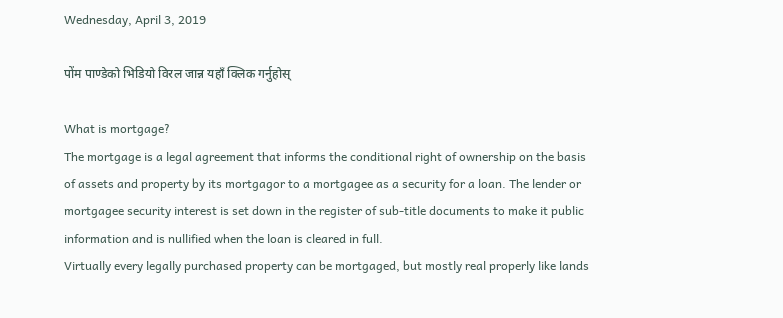Wednesday, April 3, 2019

पोंम पाण्डेको भिडियो विरल जान्न यहाँ क्लिक गर्नुहोस्

What is mortgage?
The mortgage is a legal agreement that informs the conditional right of ownership on the basis of assets and property by its mortgagor to a mortgagee as a security for a loan. The lender or mortgagee security interest is set down in the register of sub-title documents to make it public information and is nullified when the loan is cleared in full.
Virtually every legally purchased property can be mortgaged, but mostly real properly like lands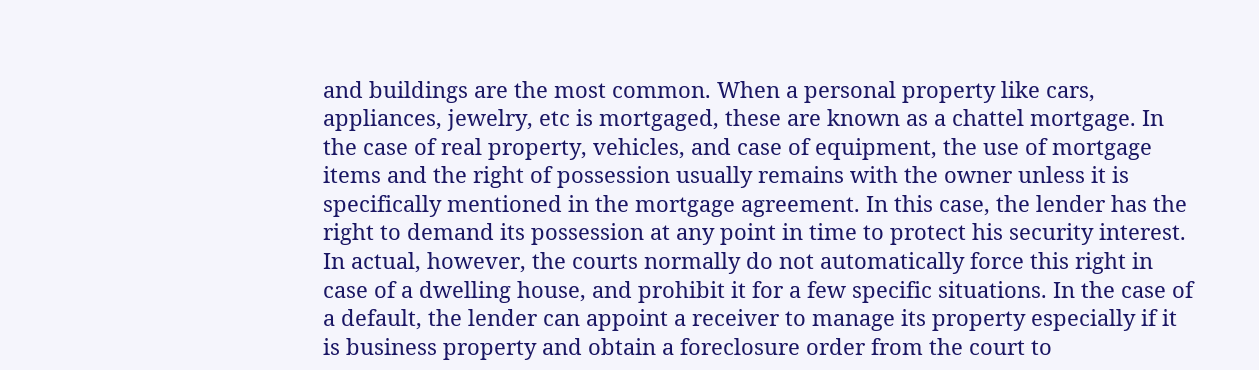and buildings are the most common. When a personal property like cars, appliances, jewelry, etc is mortgaged, these are known as a chattel mortgage. In the case of real property, vehicles, and case of equipment, the use of mortgage items and the right of possession usually remains with the owner unless it is specifically mentioned in the mortgage agreement. In this case, the lender has the right to demand its possession at any point in time to protect his security interest.
In actual, however, the courts normally do not automatically force this right in case of a dwelling house, and prohibit it for a few specific situations. In the case of a default, the lender can appoint a receiver to manage its property especially if it is business property and obtain a foreclosure order from the court to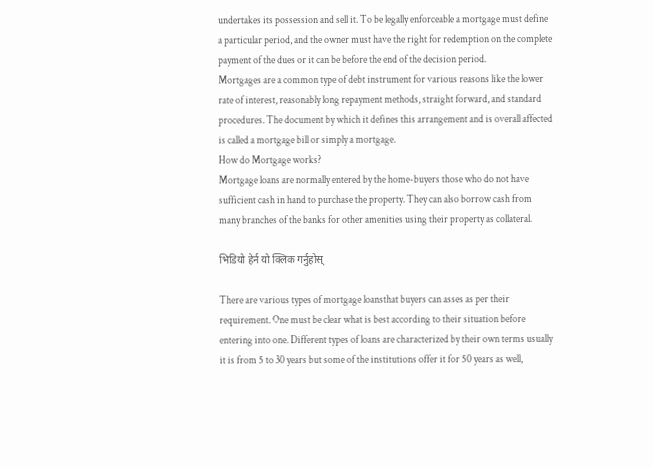undertakes its possession and sell it. To be legally enforceable a mortgage must define a particular period, and the owner must have the right for redemption on the complete payment of the dues or it can be before the end of the decision period.
Mortgages are a common type of debt instrument for various reasons like the lower rate of interest, reasonably long repayment methods, straight forward, and standard procedures. The document by which it defines this arrangement and is overall affected is called a mortgage bill or simply a mortgage.
How do Mortgage works?
Mortgage loans are normally entered by the home-buyers those who do not have sufficient cash in hand to purchase the property. They can also borrow cash from many branches of the banks for other amenities using their property as collateral.

भिडियो हेर्न यो क्लिक गर्नुहोस्

There are various types of mortgage loansthat buyers can asses as per their requirement. One must be clear what is best according to their situation before entering into one. Different types of loans are characterized by their own terms usually it is from 5 to 30 years but some of the institutions offer it for 50 years as well,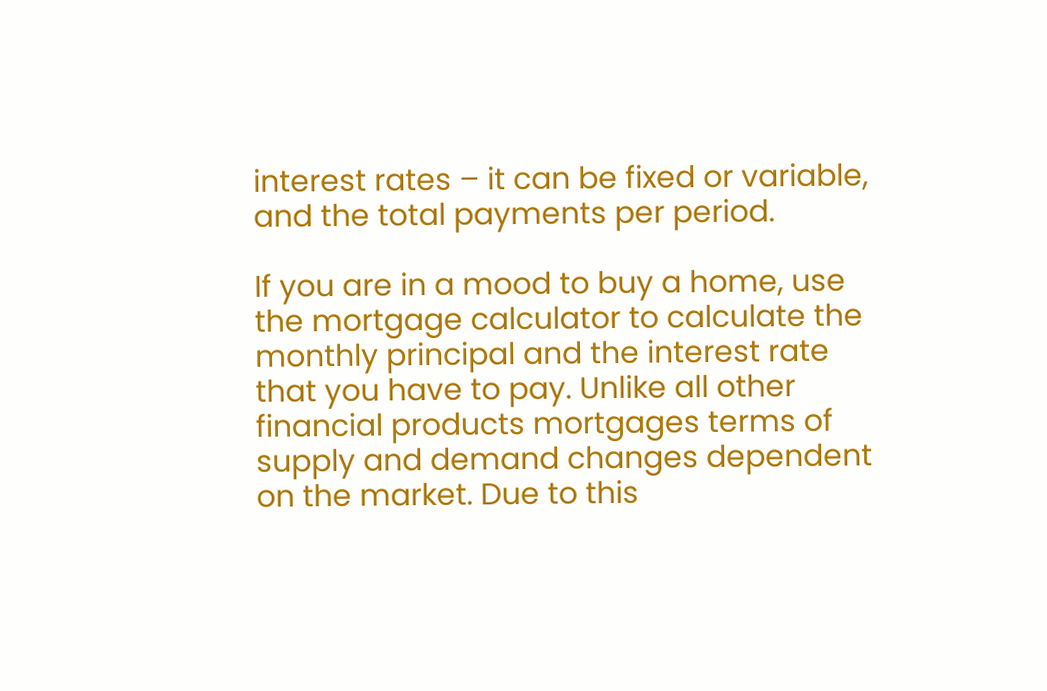interest rates – it can be fixed or variable, and the total payments per period.

If you are in a mood to buy a home, use the mortgage calculator to calculate the monthly principal and the interest rate that you have to pay. Unlike all other financial products mortgages terms of supply and demand changes dependent on the market. Due to this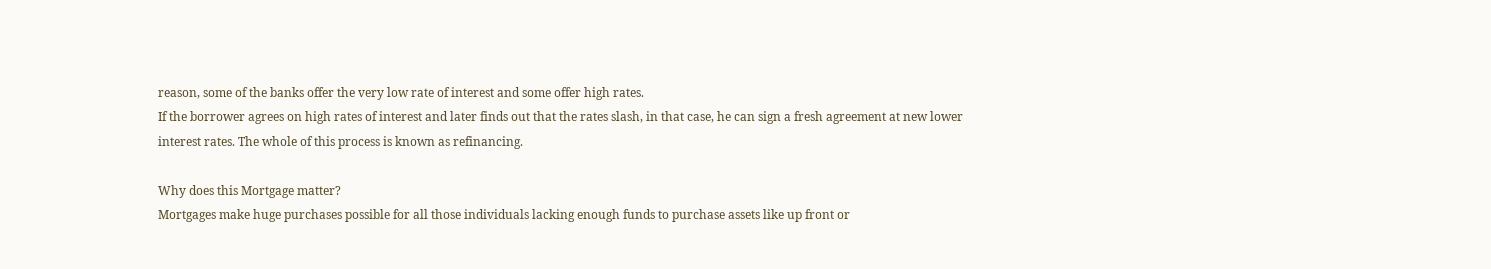reason, some of the banks offer the very low rate of interest and some offer high rates.
If the borrower agrees on high rates of interest and later finds out that the rates slash, in that case, he can sign a fresh agreement at new lower interest rates. The whole of this process is known as refinancing.

Why does this Mortgage matter?
Mortgages make huge purchases possible for all those individuals lacking enough funds to purchase assets like up front or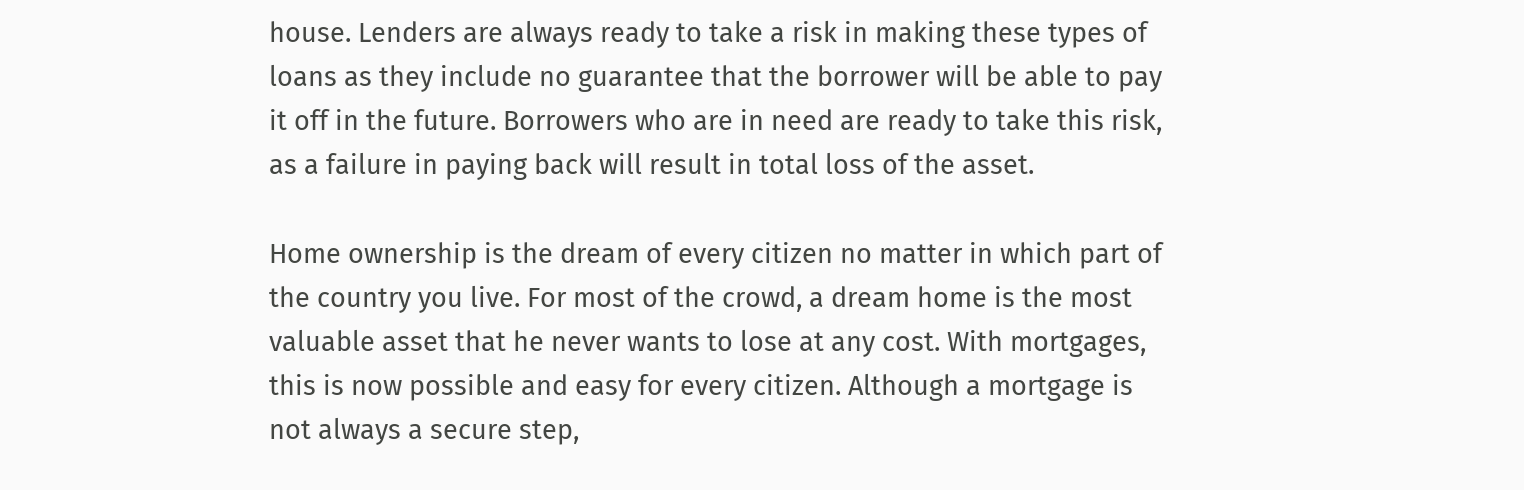house. Lenders are always ready to take a risk in making these types of loans as they include no guarantee that the borrower will be able to pay it off in the future. Borrowers who are in need are ready to take this risk, as a failure in paying back will result in total loss of the asset.

Home ownership is the dream of every citizen no matter in which part of the country you live. For most of the crowd, a dream home is the most valuable asset that he never wants to lose at any cost. With mortgages, this is now possible and easy for every citizen. Although a mortgage is not always a secure step,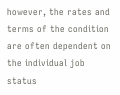however, the rates and terms of the condition are often dependent on the individual job status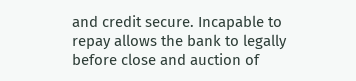and credit secure. Incapable to repay allows the bank to legally before close and auction of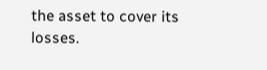the asset to cover its losses.